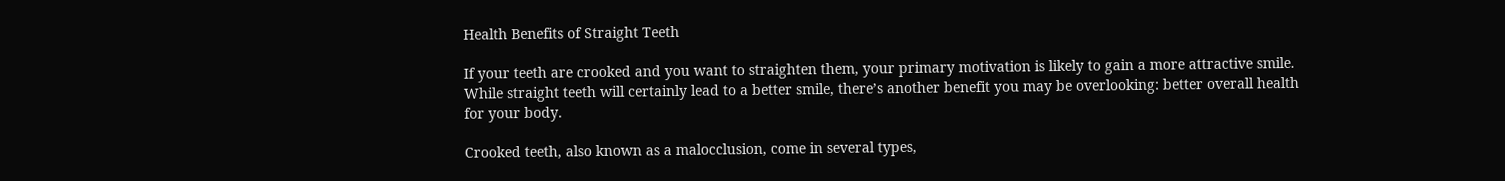Health Benefits of Straight Teeth

If your teeth are crooked and you want to straighten them, your primary motivation is likely to gain a more attractive smile. While straight teeth will certainly lead to a better smile, there’s another benefit you may be overlooking: better overall health for your body.

Crooked teeth, also known as a malocclusion, come in several types,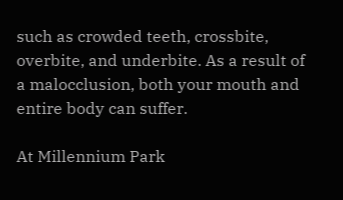such as crowded teeth, crossbite, overbite, and underbite. As a result of a malocclusion, both your mouth and entire body can suffer.

At Millennium Park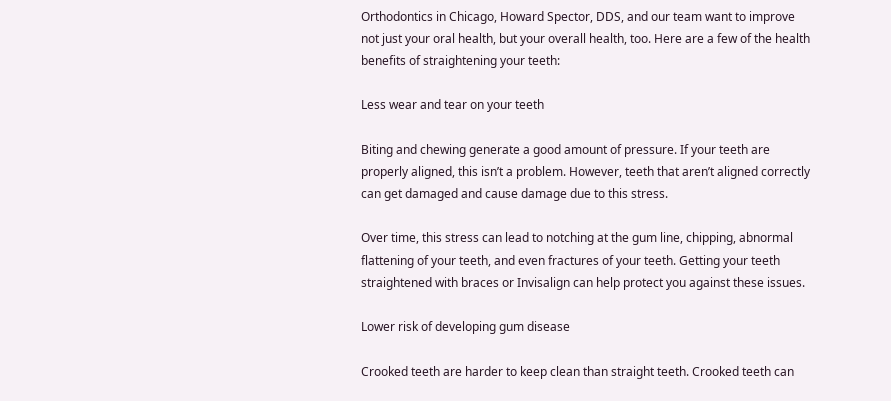Orthodontics in Chicago, Howard Spector, DDS, and our team want to improve not just your oral health, but your overall health, too. Here are a few of the health benefits of straightening your teeth:

Less wear and tear on your teeth

Biting and chewing generate a good amount of pressure. If your teeth are properly aligned, this isn’t a problem. However, teeth that aren’t aligned correctly can get damaged and cause damage due to this stress.

Over time, this stress can lead to notching at the gum line, chipping, abnormal flattening of your teeth, and even fractures of your teeth. Getting your teeth straightened with braces or Invisalign can help protect you against these issues.

Lower risk of developing gum disease

Crooked teeth are harder to keep clean than straight teeth. Crooked teeth can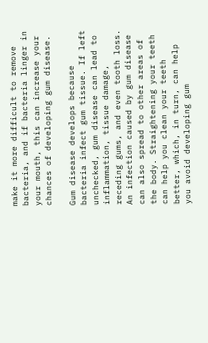make it more difficult to remove bacteria, and if bacteria linger in your mouth, this can increase your chances of developing gum disease.

Gum disease develops because bacteria infect gum tissue. If left unchecked, gum disease can lead to inflammation, tissue damage, receding gums, and even tooth loss. An infection caused by gum disease can also spread to other areas of the body. Straightening your teeth can help you clean your teeth better, which, in turn, can help you avoid developing gum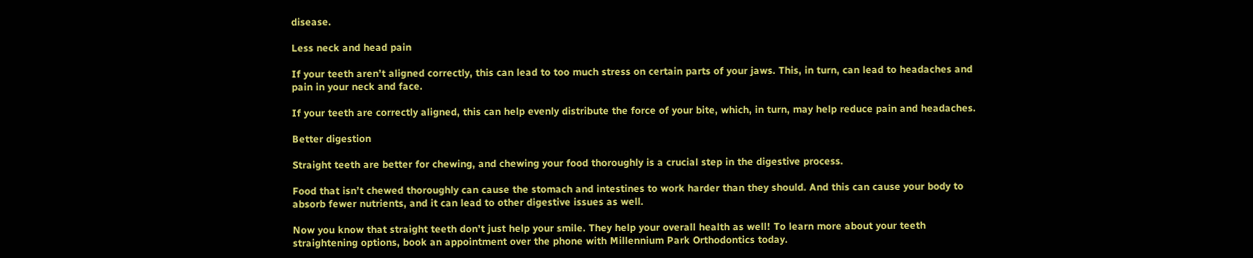disease.

Less neck and head pain

If your teeth aren’t aligned correctly, this can lead to too much stress on certain parts of your jaws. This, in turn, can lead to headaches and pain in your neck and face.

If your teeth are correctly aligned, this can help evenly distribute the force of your bite, which, in turn, may help reduce pain and headaches.

Better digestion

Straight teeth are better for chewing, and chewing your food thoroughly is a crucial step in the digestive process.

Food that isn’t chewed thoroughly can cause the stomach and intestines to work harder than they should. And this can cause your body to absorb fewer nutrients, and it can lead to other digestive issues as well.

Now you know that straight teeth don’t just help your smile. They help your overall health as well! To learn more about your teeth straightening options, book an appointment over the phone with Millennium Park Orthodontics today.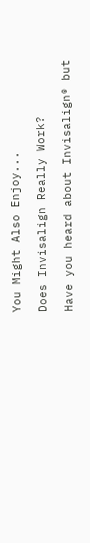You Might Also Enjoy...

Does Invisalign Really Work?

Have you heard about Invisalign® but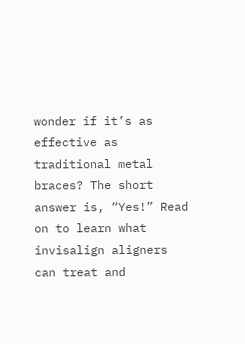wonder if it’s as effective as traditional metal braces? The short answer is, “Yes!” Read on to learn what invisalign aligners can treat and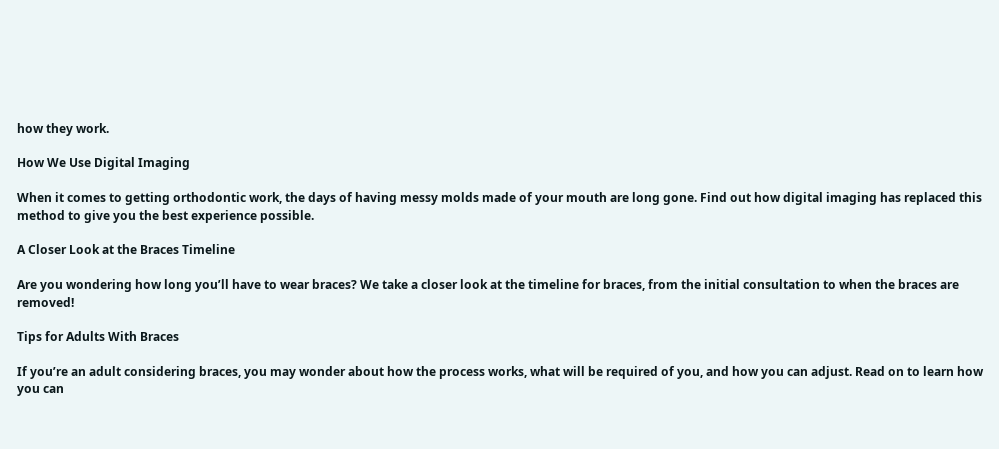how they work.

How We Use Digital Imaging

When it comes to getting orthodontic work, the days of having messy molds made of your mouth are long gone. Find out how digital imaging has replaced this method to give you the best experience possible.

A Closer Look at the Braces Timeline

Are you wondering how long you’ll have to wear braces? We take a closer look at the timeline for braces, from the initial consultation to when the braces are removed!

Tips for Adults With Braces

If you’re an adult considering braces, you may wonder about how the process works, what will be required of you, and how you can adjust. Read on to learn how you can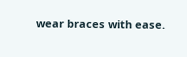wear braces with ease.